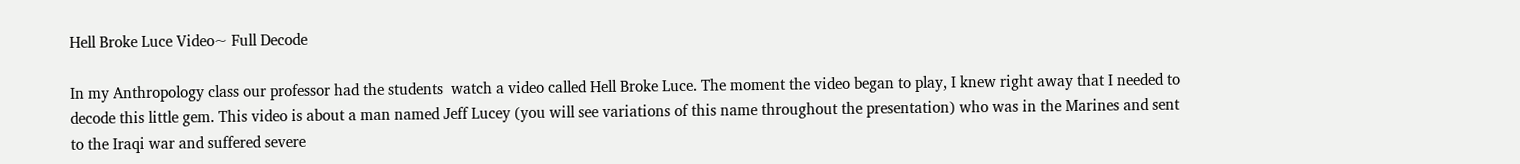Hell Broke Luce Video~ Full Decode

In my Anthropology class our professor had the students  watch a video called Hell Broke Luce. The moment the video began to play, I knew right away that I needed to decode this little gem. This video is about a man named Jeff Lucey (you will see variations of this name throughout the presentation) who was in the Marines and sent to the Iraqi war and suffered severe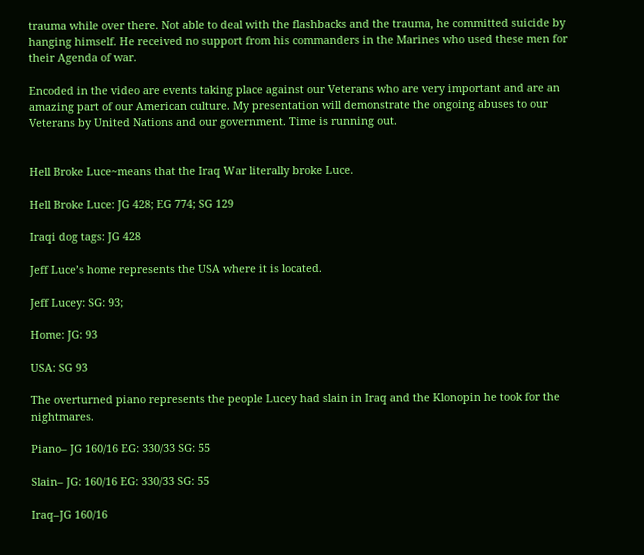trauma while over there. Not able to deal with the flashbacks and the trauma, he committed suicide by hanging himself. He received no support from his commanders in the Marines who used these men for their Agenda of war.

Encoded in the video are events taking place against our Veterans who are very important and are an amazing part of our American culture. My presentation will demonstrate the ongoing abuses to our Veterans by United Nations and our government. Time is running out.


Hell Broke Luce~means that the Iraq War literally broke Luce.

Hell Broke Luce: JG 428; EG 774; SG 129

Iraqi dog tags: JG 428

Jeff Luce’s home represents the USA where it is located.

Jeff Lucey: SG: 93;

Home: JG: 93

USA: SG 93

The overturned piano represents the people Lucey had slain in Iraq and the Klonopin he took for the nightmares.

Piano– JG 160/16 EG: 330/33 SG: 55

Slain– JG: 160/16 EG: 330/33 SG: 55

Iraq–JG 160/16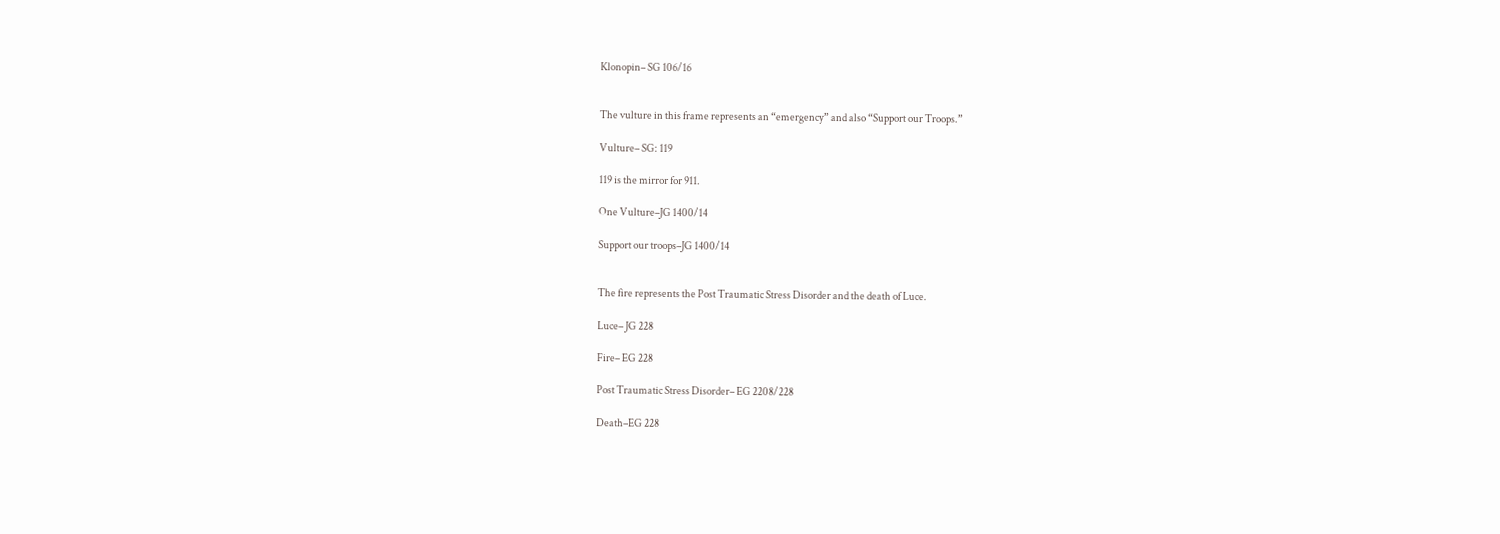Klonopin– SG 106/16


The vulture in this frame represents an “emergency” and also “Support our Troops.”

Vulture– SG: 119

119 is the mirror for 911.

One Vulture–JG 1400/14

Support our troops–JG 1400/14


The fire represents the Post Traumatic Stress Disorder and the death of Luce.

Luce– JG 228

Fire– EG 228

Post Traumatic Stress Disorder– EG 2208/228

Death–EG 228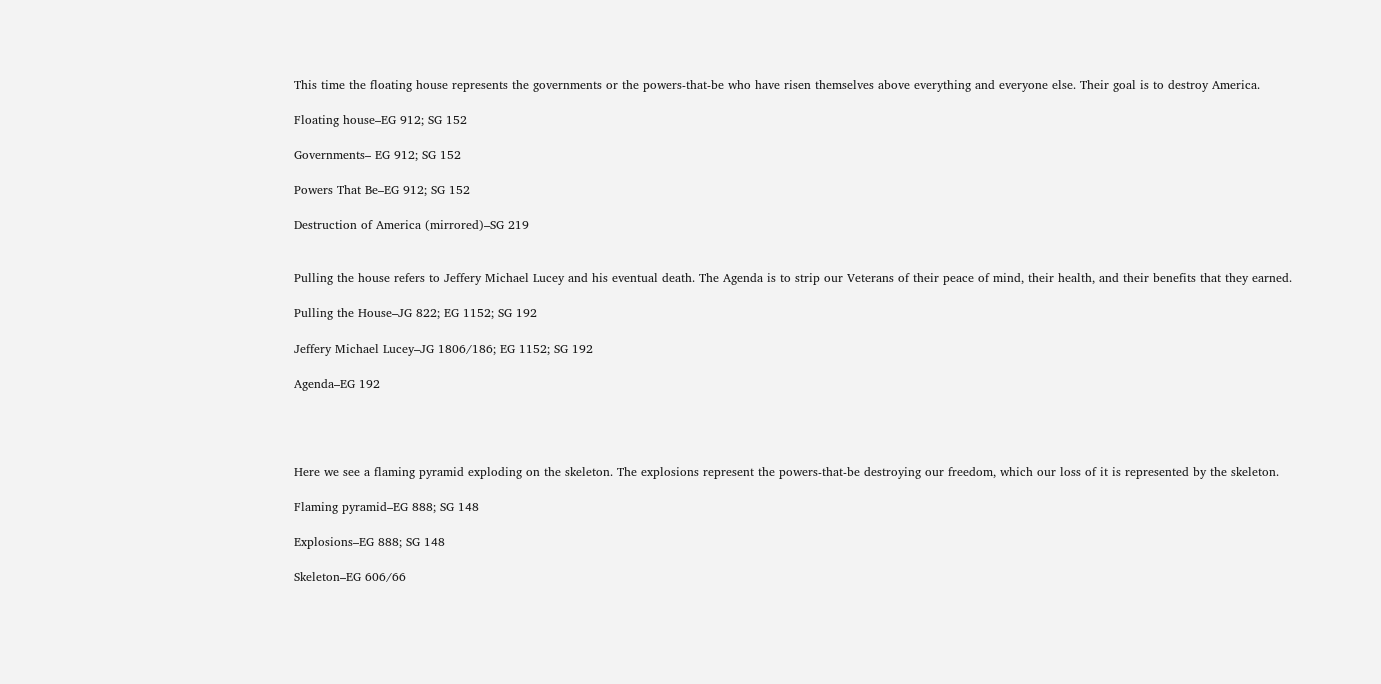This time the floating house represents the governments or the powers-that-be who have risen themselves above everything and everyone else. Their goal is to destroy America.

Floating house–EG 912; SG 152

Governments– EG 912; SG 152

Powers That Be–EG 912; SG 152

Destruction of America (mirrored)–SG 219


Pulling the house refers to Jeffery Michael Lucey and his eventual death. The Agenda is to strip our Veterans of their peace of mind, their health, and their benefits that they earned.

Pulling the House–JG 822; EG 1152; SG 192

Jeffery Michael Lucey–JG 1806/186; EG 1152; SG 192

Agenda–EG 192




Here we see a flaming pyramid exploding on the skeleton. The explosions represent the powers-that-be destroying our freedom, which our loss of it is represented by the skeleton.

Flaming pyramid–EG 888; SG 148

Explosions–EG 888; SG 148

Skeleton–EG 606/66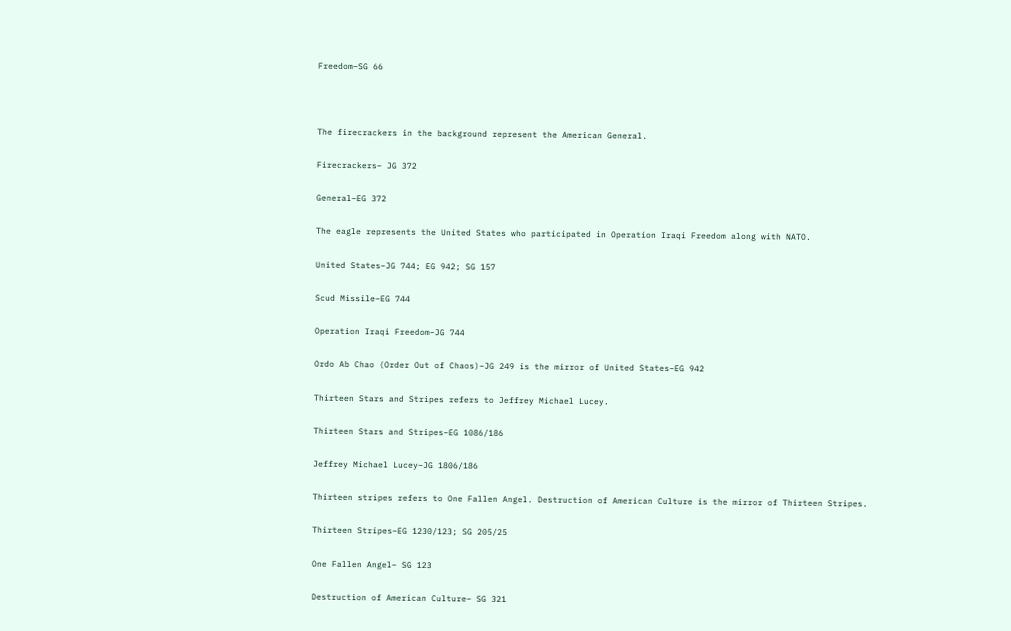Freedom–SG 66



The firecrackers in the background represent the American General.

Firecrackers– JG 372

General–EG 372

The eagle represents the United States who participated in Operation Iraqi Freedom along with NATO.

United States–JG 744; EG 942; SG 157

Scud Missile–EG 744

Operation Iraqi Freedom–JG 744

Ordo Ab Chao (Order Out of Chaos)–JG 249 is the mirror of United States–EG 942

Thirteen Stars and Stripes refers to Jeffrey Michael Lucey.

Thirteen Stars and Stripes–EG 1086/186

Jeffrey Michael Lucey–JG 1806/186

Thirteen stripes refers to One Fallen Angel. Destruction of American Culture is the mirror of Thirteen Stripes.

Thirteen Stripes–EG 1230/123; SG 205/25

One Fallen Angel– SG 123

Destruction of American Culture– SG 321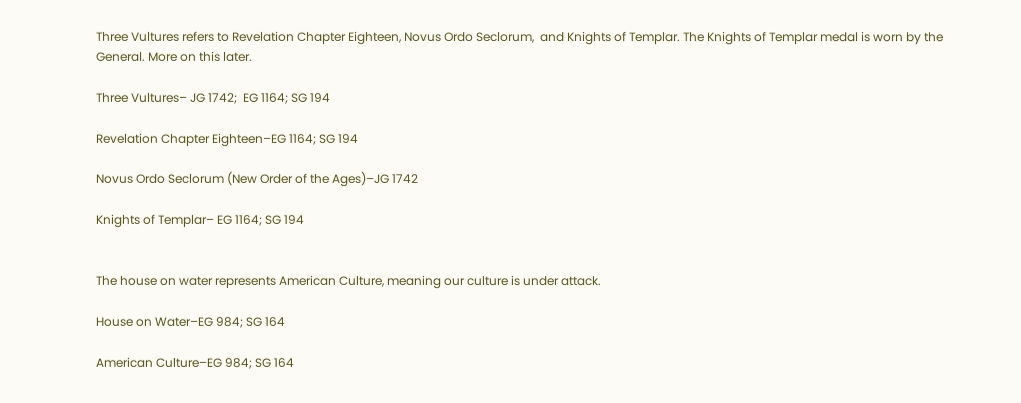Three Vultures refers to Revelation Chapter Eighteen, Novus Ordo Seclorum,  and Knights of Templar. The Knights of Templar medal is worn by the General. More on this later.

Three Vultures– JG 1742;  EG 1164; SG 194

Revelation Chapter Eighteen–EG 1164; SG 194

Novus Ordo Seclorum (New Order of the Ages)–JG 1742

Knights of Templar– EG 1164; SG 194


The house on water represents American Culture, meaning our culture is under attack.

House on Water–EG 984; SG 164

American Culture–EG 984; SG 164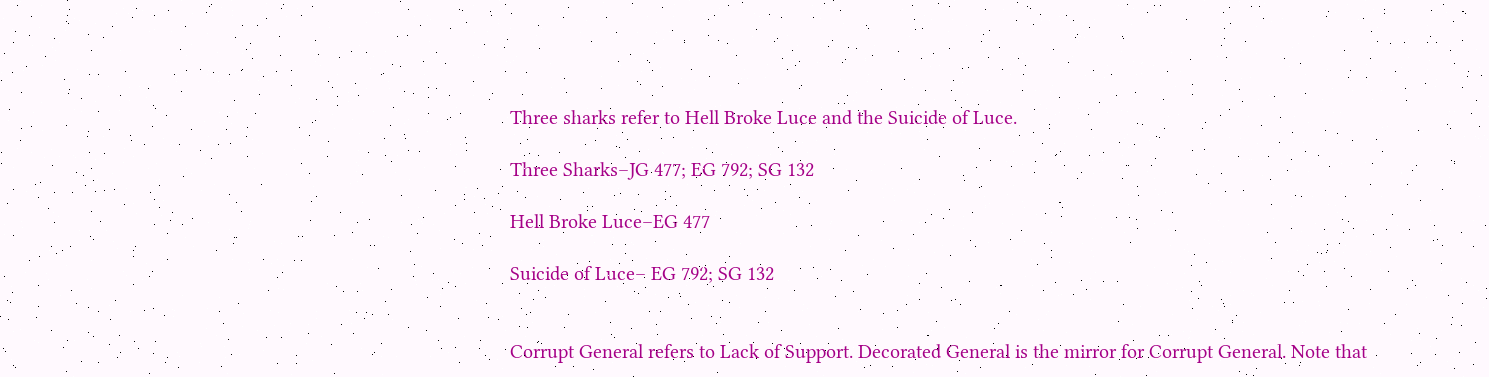Three sharks refer to Hell Broke Luce and the Suicide of Luce.

Three Sharks–JG 477; EG 792; SG 132

Hell Broke Luce–EG 477

Suicide of Luce– EG 792; SG 132


Corrupt General refers to Lack of Support. Decorated General is the mirror for Corrupt General. Note that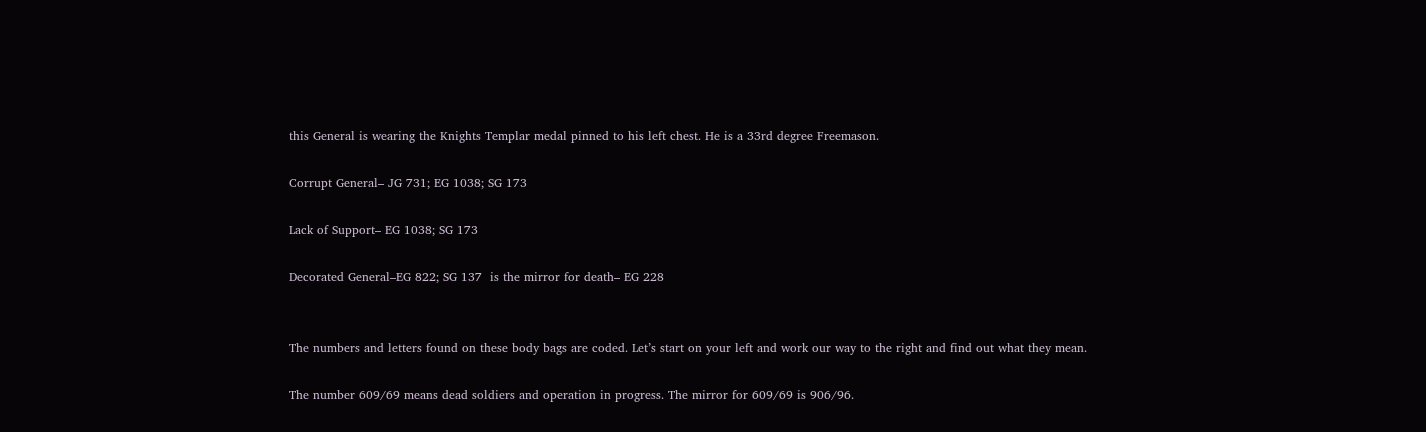this General is wearing the Knights Templar medal pinned to his left chest. He is a 33rd degree Freemason.

Corrupt General– JG 731; EG 1038; SG 173

Lack of Support– EG 1038; SG 173

Decorated General–EG 822; SG 137  is the mirror for death– EG 228


The numbers and letters found on these body bags are coded. Let’s start on your left and work our way to the right and find out what they mean.

The number 609/69 means dead soldiers and operation in progress. The mirror for 609/69 is 906/96.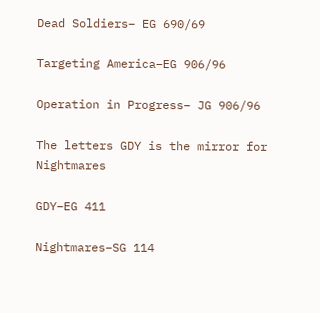Dead Soldiers– EG 690/69

Targeting America–EG 906/96

Operation in Progress– JG 906/96

The letters GDY is the mirror for Nightmares

GDY–EG 411

Nightmares–SG 114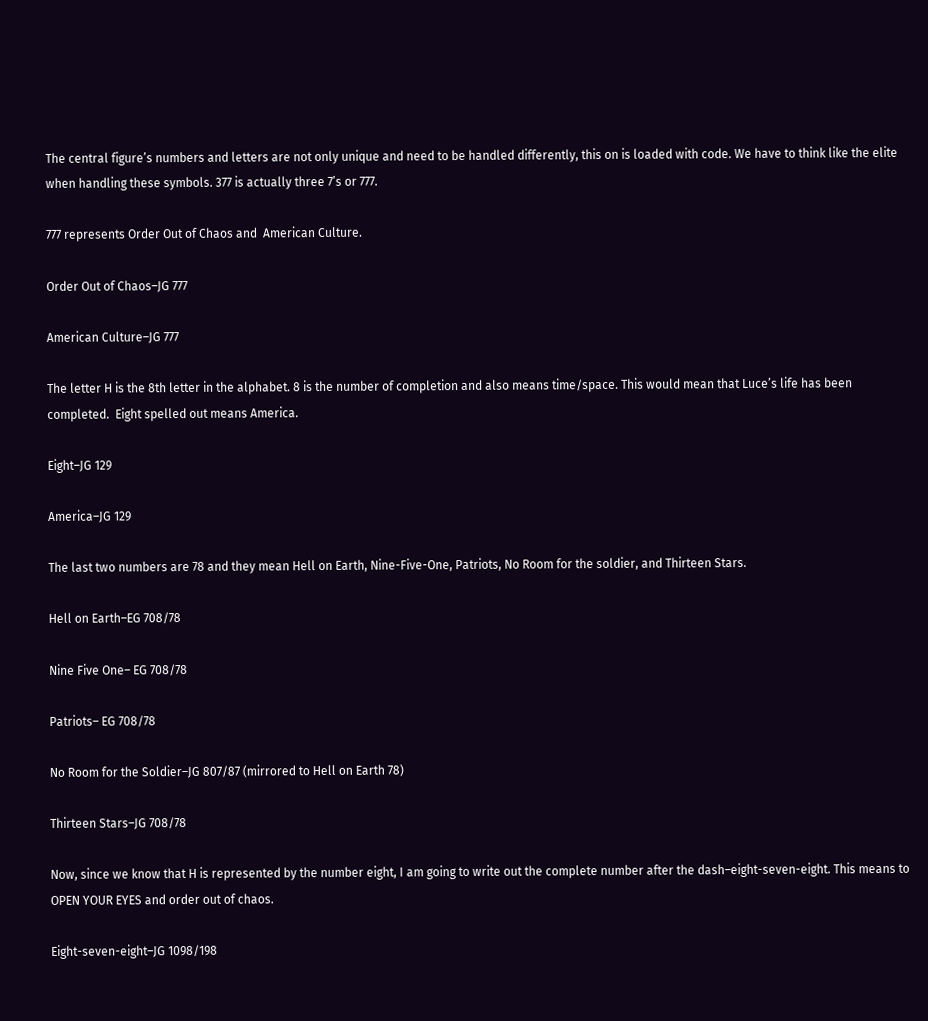The central figure’s numbers and letters are not only unique and need to be handled differently, this on is loaded with code. We have to think like the elite when handling these symbols. 377 is actually three 7’s or 777.

777 represents Order Out of Chaos and  American Culture.

Order Out of Chaos–JG 777

American Culture–JG 777

The letter H is the 8th letter in the alphabet. 8 is the number of completion and also means time/space. This would mean that Luce’s life has been completed.  Eight spelled out means America.

Eight–JG 129

America–JG 129

The last two numbers are 78 and they mean Hell on Earth, Nine-Five-One, Patriots, No Room for the soldier, and Thirteen Stars.

Hell on Earth–EG 708/78

Nine Five One– EG 708/78

Patriots– EG 708/78

No Room for the Soldier–JG 807/87 (mirrored to Hell on Earth 78)

Thirteen Stars–JG 708/78

Now, since we know that H is represented by the number eight, I am going to write out the complete number after the dash–eight-seven-eight. This means to OPEN YOUR EYES and order out of chaos.

Eight-seven-eight–JG 1098/198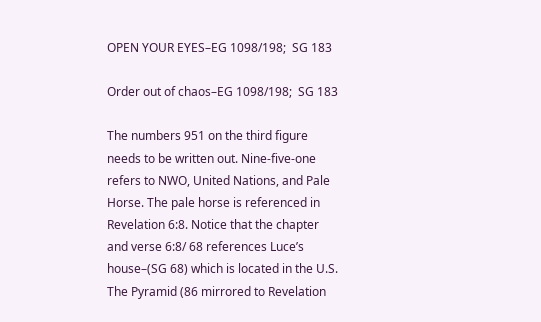OPEN YOUR EYES–EG 1098/198;  SG 183

Order out of chaos–EG 1098/198;  SG 183

The numbers 951 on the third figure needs to be written out. Nine-five-one refers to NWO, United Nations, and Pale Horse. The pale horse is referenced in Revelation 6:8. Notice that the chapter and verse 6:8/ 68 references Luce’s house–(SG 68) which is located in the U.S. The Pyramid (86 mirrored to Revelation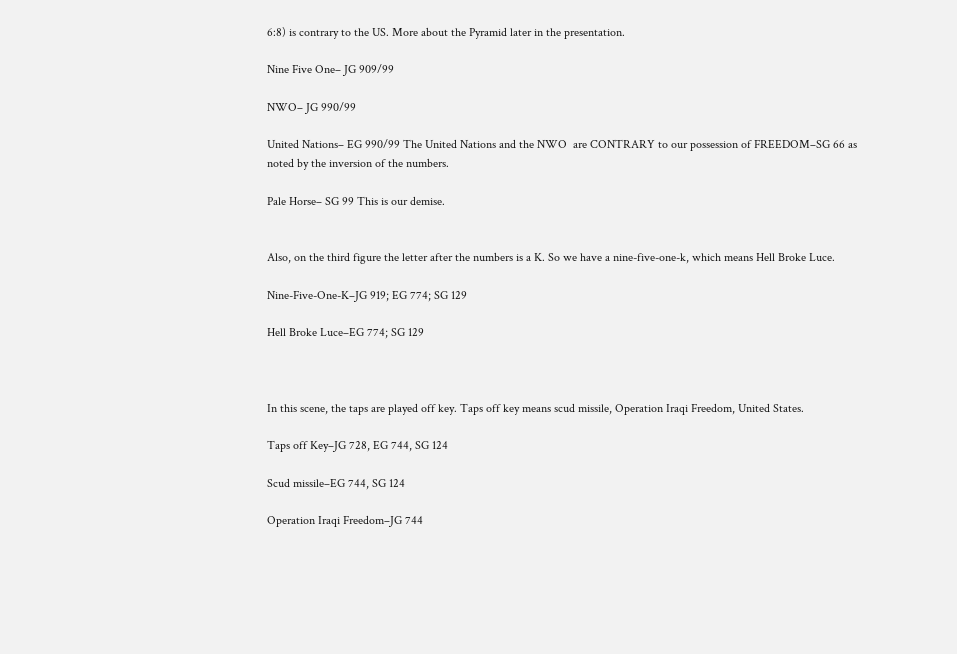6:8) is contrary to the US. More about the Pyramid later in the presentation.

Nine Five One– JG 909/99

NWO– JG 990/99

United Nations– EG 990/99 The United Nations and the NWO  are CONTRARY to our possession of FREEDOM–SG 66 as noted by the inversion of the numbers.

Pale Horse– SG 99 This is our demise.


Also, on the third figure the letter after the numbers is a K. So we have a nine-five-one-k, which means Hell Broke Luce.

Nine-Five-One-K–JG 919; EG 774; SG 129

Hell Broke Luce–EG 774; SG 129



In this scene, the taps are played off key. Taps off key means scud missile, Operation Iraqi Freedom, United States.

Taps off Key–JG 728, EG 744, SG 124

Scud missile–EG 744, SG 124

Operation Iraqi Freedom–JG 744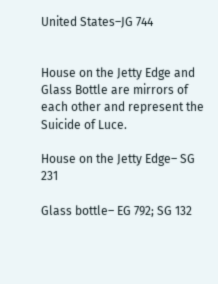United States–JG 744


House on the Jetty Edge and Glass Bottle are mirrors of each other and represent the Suicide of Luce.

House on the Jetty Edge– SG 231

Glass bottle– EG 792; SG 132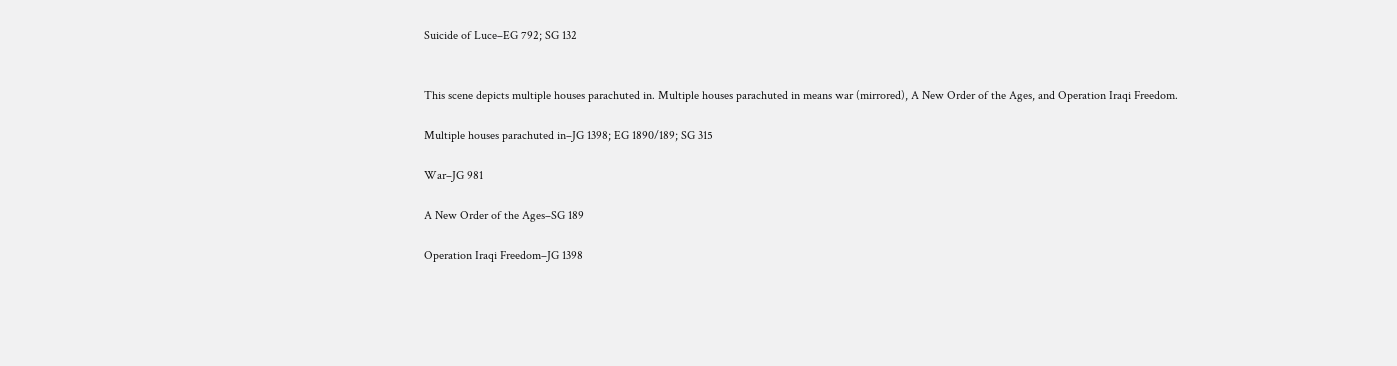Suicide of Luce–EG 792; SG 132


This scene depicts multiple houses parachuted in. Multiple houses parachuted in means war (mirrored), A New Order of the Ages, and Operation Iraqi Freedom.

Multiple houses parachuted in–JG 1398; EG 1890/189; SG 315

War–JG 981

A New Order of the Ages–SG 189

Operation Iraqi Freedom–JG 1398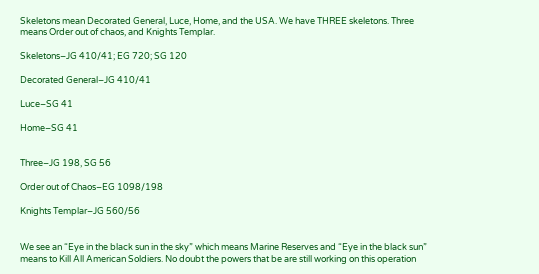Skeletons mean Decorated General, Luce, Home, and the USA. We have THREE skeletons. Three means Order out of chaos, and Knights Templar.

Skeletons–JG 410/41; EG 720; SG 120

Decorated General–JG 410/41

Luce–SG 41

Home–SG 41


Three–JG 198, SG 56

Order out of Chaos–EG 1098/198

Knights Templar–JG 560/56


We see an “Eye in the black sun in the sky” which means Marine Reserves and “Eye in the black sun”  means to Kill All American Soldiers. No doubt the powers that be are still working on this operation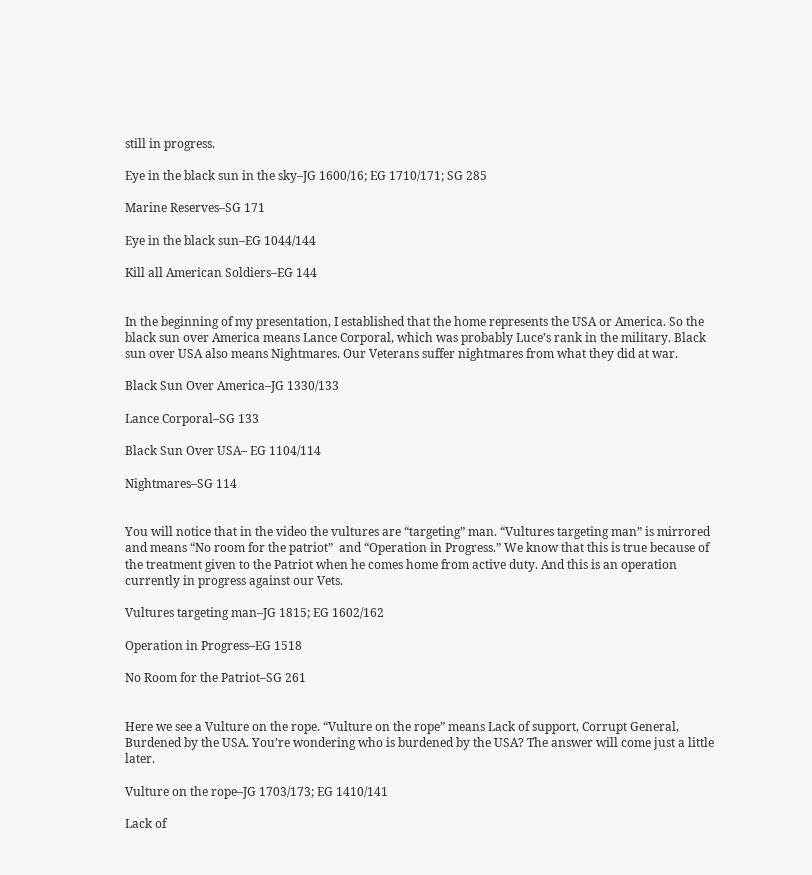still in progress.

Eye in the black sun in the sky–JG 1600/16; EG 1710/171; SG 285

Marine Reserves–SG 171

Eye in the black sun–EG 1044/144

Kill all American Soldiers–EG 144


In the beginning of my presentation, I established that the home represents the USA or America. So the black sun over America means Lance Corporal, which was probably Luce’s rank in the military. Black sun over USA also means Nightmares. Our Veterans suffer nightmares from what they did at war.

Black Sun Over America–JG 1330/133

Lance Corporal–SG 133

Black Sun Over USA– EG 1104/114

Nightmares–SG 114


You will notice that in the video the vultures are “targeting” man. “Vultures targeting man” is mirrored and means “No room for the patriot”  and “Operation in Progress.” We know that this is true because of the treatment given to the Patriot when he comes home from active duty. And this is an operation currently in progress against our Vets.

Vultures targeting man–JG 1815; EG 1602/162

Operation in Progress–EG 1518

No Room for the Patriot–SG 261


Here we see a Vulture on the rope. “Vulture on the rope” means Lack of support, Corrupt General, Burdened by the USA. You’re wondering who is burdened by the USA? The answer will come just a little later.

Vulture on the rope–JG 1703/173; EG 1410/141

Lack of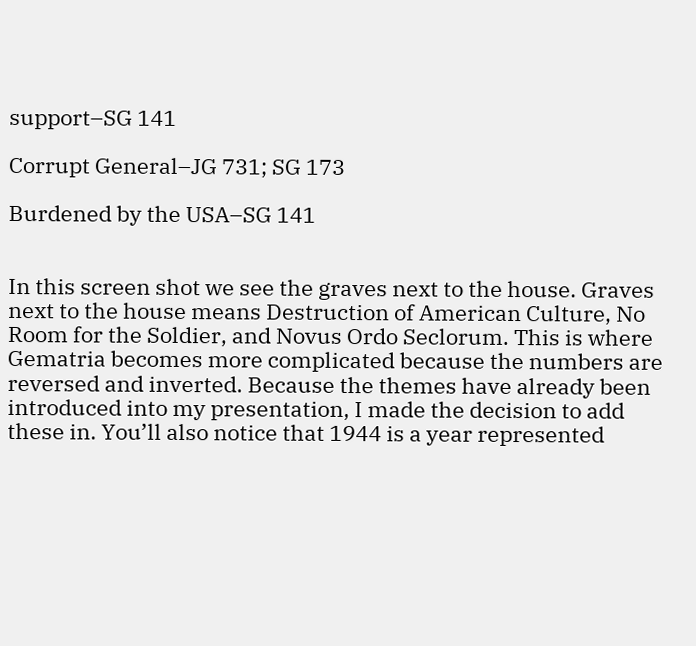support–SG 141

Corrupt General–JG 731; SG 173

Burdened by the USA–SG 141


In this screen shot we see the graves next to the house. Graves next to the house means Destruction of American Culture, No Room for the Soldier, and Novus Ordo Seclorum. This is where Gematria becomes more complicated because the numbers are reversed and inverted. Because the themes have already been introduced into my presentation, I made the decision to add these in. You’ll also notice that 1944 is a year represented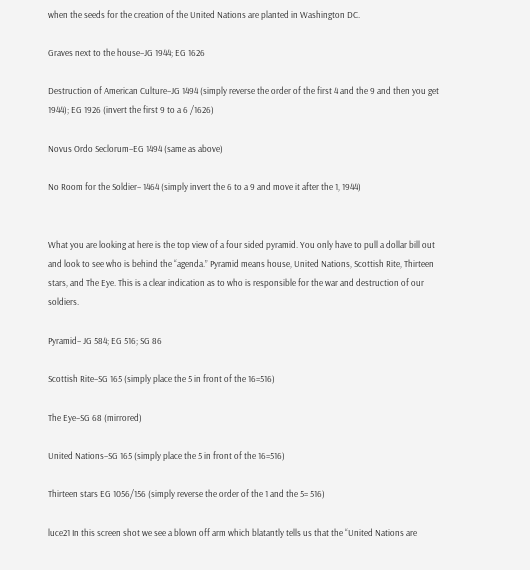when the seeds for the creation of the United Nations are planted in Washington DC.

Graves next to the house–JG 1944; EG 1626

Destruction of American Culture–JG 1494 (simply reverse the order of the first 4 and the 9 and then you get 1944); EG 1926 (invert the first 9 to a 6 /1626)

Novus Ordo Seclorum–EG 1494 (same as above)

No Room for the Soldier– 1464 (simply invert the 6 to a 9 and move it after the 1, 1944)


What you are looking at here is the top view of a four sided pyramid. You only have to pull a dollar bill out and look to see who is behind the “agenda.” Pyramid means house, United Nations, Scottish Rite, Thirteen stars, and The Eye. This is a clear indication as to who is responsible for the war and destruction of our soldiers.

Pyramid– JG 584; EG 516; SG 86

Scottish Rite–SG 165 (simply place the 5 in front of the 16=516)

The Eye–SG 68 (mirrored)

United Nations–SG 165 (simply place the 5 in front of the 16=516)

Thirteen stars EG 1056/156 (simply reverse the order of the 1 and the 5= 516)

luce21 In this screen shot we see a blown off arm which blatantly tells us that the “United Nations are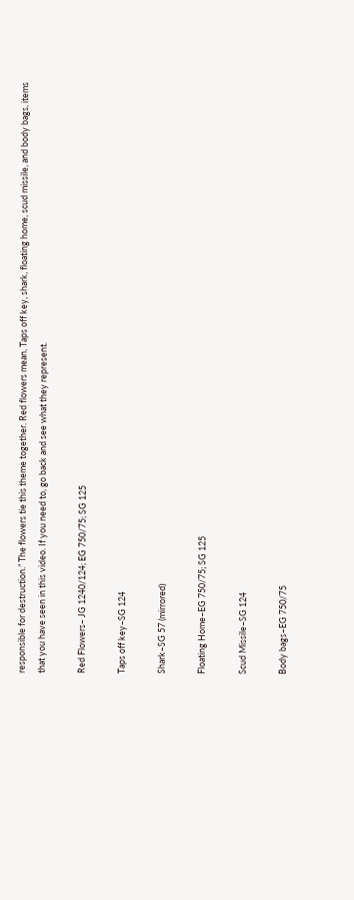responsible for destruction.” The flowers tie this theme together. Red flowers mean, Taps off key, shark, floating home, scud missile, and body bags, items that you have seen in this video. If you need to, go back and see what they represent.

Red Flowers– JG 1240/124; EG 750/75; SG 125

Taps off key–SG 124

Shark–SG 57 (mirrored)

Floating Home–EG 750/75; SG 125

Scud Missile–SG 124

Body bags–EG 750/75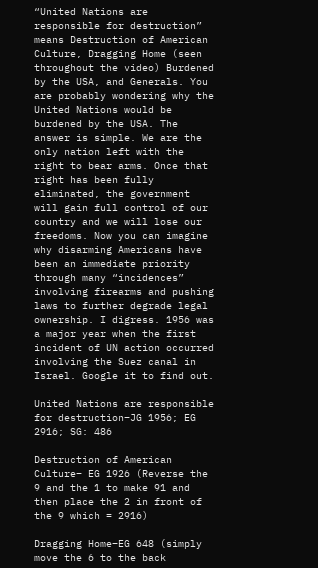“United Nations are responsible for destruction” means Destruction of American Culture, Dragging Home (seen throughout the video) Burdened by the USA, and Generals. You are probably wondering why the United Nations would be burdened by the USA. The answer is simple. We are the only nation left with the right to bear arms. Once that right has been fully eliminated, the government will gain full control of our country and we will lose our freedoms. Now you can imagine why disarming Americans have been an immediate priority through many “incidences” involving firearms and pushing laws to further degrade legal ownership. I digress. 1956 was a major year when the first incident of UN action occurred involving the Suez canal in Israel. Google it to find out.

United Nations are responsible for destruction–JG 1956; EG 2916; SG: 486

Destruction of American Culture– EG 1926 (Reverse the 9 and the 1 to make 91 and then place the 2 in front of the 9 which = 2916)

Dragging Home–EG 648 (simply move the 6 to the back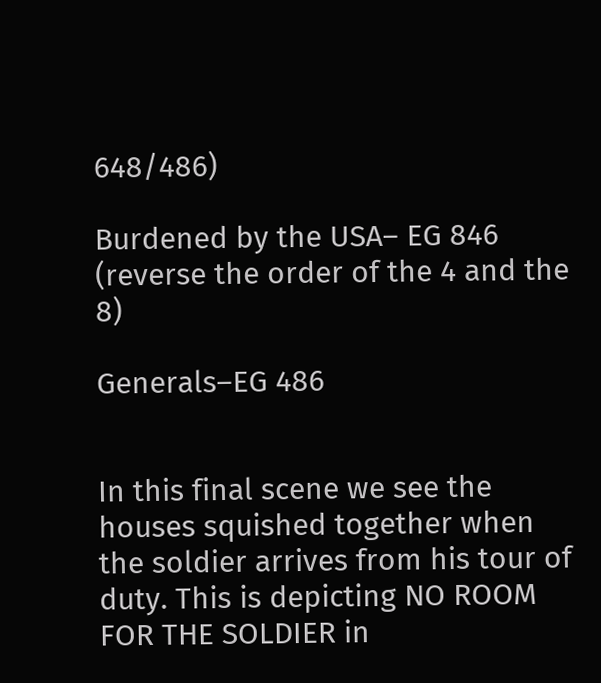648/486)

Burdened by the USA– EG 846 (reverse the order of the 4 and the 8)

Generals–EG 486


In this final scene we see the houses squished together when the soldier arrives from his tour of duty. This is depicting NO ROOM FOR THE SOLDIER in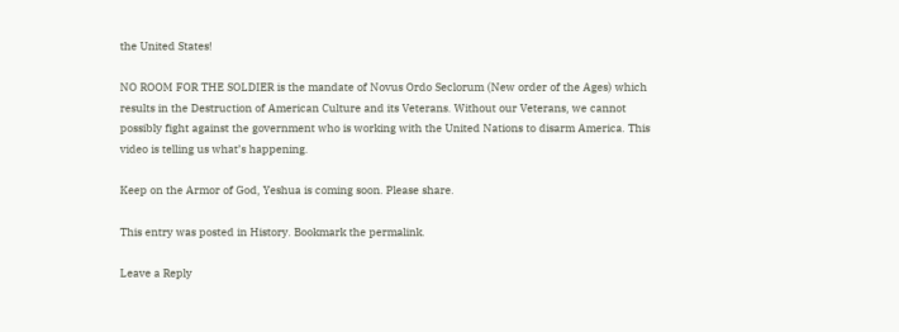the United States!

NO ROOM FOR THE SOLDIER is the mandate of Novus Ordo Seclorum (New order of the Ages) which results in the Destruction of American Culture and its Veterans. Without our Veterans, we cannot possibly fight against the government who is working with the United Nations to disarm America. This video is telling us what’s happening.

Keep on the Armor of God, Yeshua is coming soon. Please share.

This entry was posted in History. Bookmark the permalink.

Leave a Reply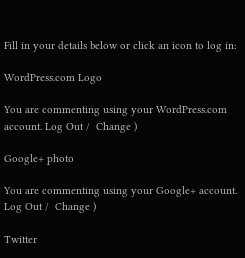Fill in your details below or click an icon to log in:

WordPress.com Logo

You are commenting using your WordPress.com account. Log Out /  Change )

Google+ photo

You are commenting using your Google+ account. Log Out /  Change )

Twitter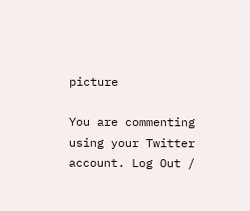picture

You are commenting using your Twitter account. Log Out /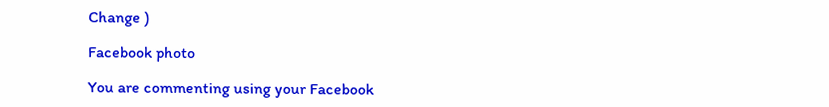Change )

Facebook photo

You are commenting using your Facebook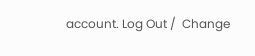account. Log Out /  Change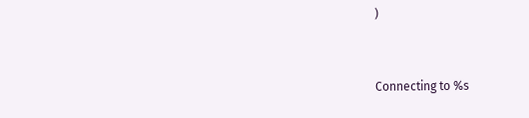)


Connecting to %s